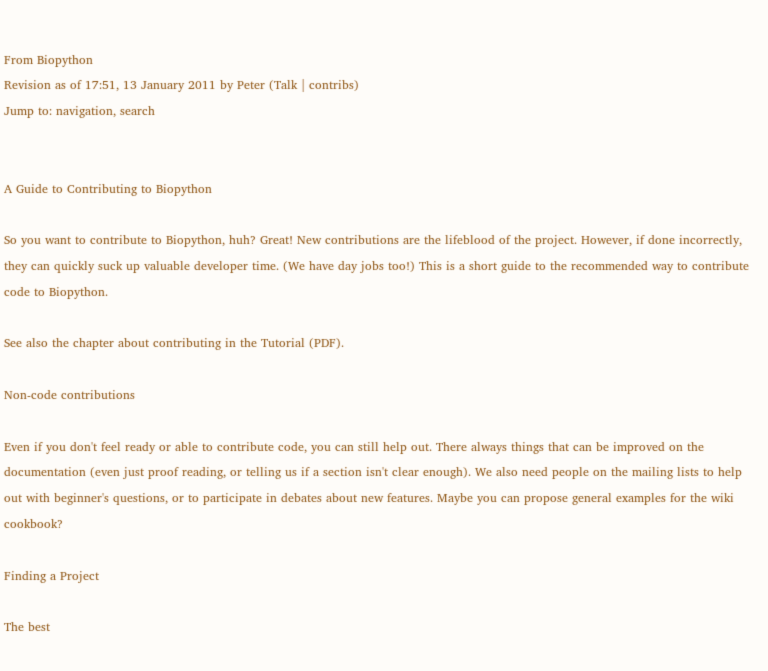From Biopython
Revision as of 17:51, 13 January 2011 by Peter (Talk | contribs)
Jump to: navigation, search


A Guide to Contributing to Biopython

So you want to contribute to Biopython, huh? Great! New contributions are the lifeblood of the project. However, if done incorrectly, they can quickly suck up valuable developer time. (We have day jobs too!) This is a short guide to the recommended way to contribute code to Biopython.

See also the chapter about contributing in the Tutorial (PDF).

Non-code contributions

Even if you don't feel ready or able to contribute code, you can still help out. There always things that can be improved on the documentation (even just proof reading, or telling us if a section isn't clear enough). We also need people on the mailing lists to help out with beginner's questions, or to participate in debates about new features. Maybe you can propose general examples for the wiki cookbook?

Finding a Project

The best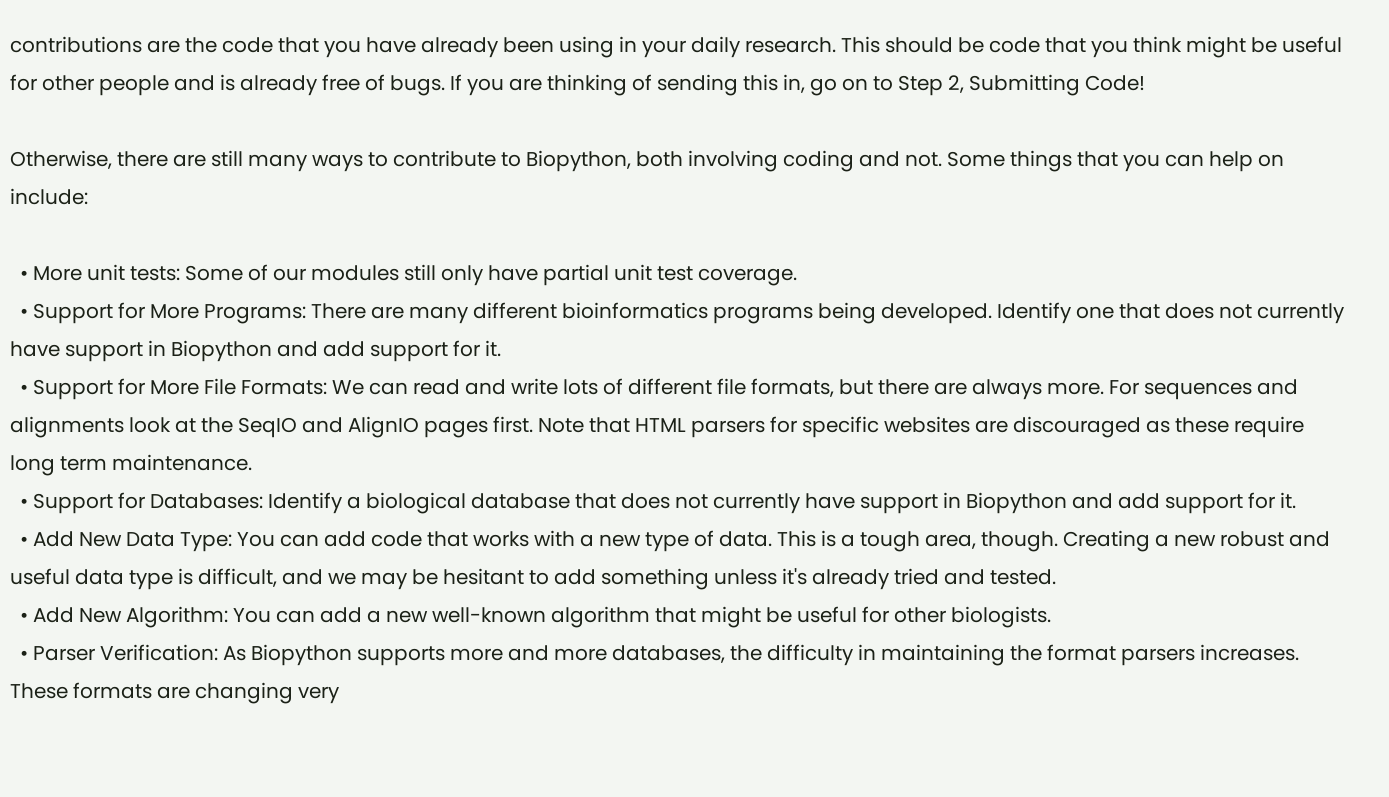contributions are the code that you have already been using in your daily research. This should be code that you think might be useful for other people and is already free of bugs. If you are thinking of sending this in, go on to Step 2, Submitting Code!

Otherwise, there are still many ways to contribute to Biopython, both involving coding and not. Some things that you can help on include:

  • More unit tests: Some of our modules still only have partial unit test coverage.
  • Support for More Programs: There are many different bioinformatics programs being developed. Identify one that does not currently have support in Biopython and add support for it.
  • Support for More File Formats: We can read and write lots of different file formats, but there are always more. For sequences and alignments look at the SeqIO and AlignIO pages first. Note that HTML parsers for specific websites are discouraged as these require long term maintenance.
  • Support for Databases: Identify a biological database that does not currently have support in Biopython and add support for it.
  • Add New Data Type: You can add code that works with a new type of data. This is a tough area, though. Creating a new robust and useful data type is difficult, and we may be hesitant to add something unless it's already tried and tested.
  • Add New Algorithm: You can add a new well-known algorithm that might be useful for other biologists.
  • Parser Verification: As Biopython supports more and more databases, the difficulty in maintaining the format parsers increases. These formats are changing very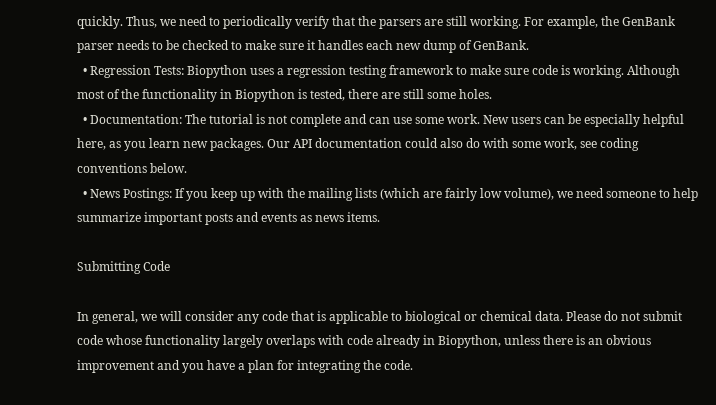quickly. Thus, we need to periodically verify that the parsers are still working. For example, the GenBank parser needs to be checked to make sure it handles each new dump of GenBank.
  • Regression Tests: Biopython uses a regression testing framework to make sure code is working. Although most of the functionality in Biopython is tested, there are still some holes.
  • Documentation: The tutorial is not complete and can use some work. New users can be especially helpful here, as you learn new packages. Our API documentation could also do with some work, see coding conventions below.
  • News Postings: If you keep up with the mailing lists (which are fairly low volume), we need someone to help summarize important posts and events as news items.

Submitting Code

In general, we will consider any code that is applicable to biological or chemical data. Please do not submit code whose functionality largely overlaps with code already in Biopython, unless there is an obvious improvement and you have a plan for integrating the code.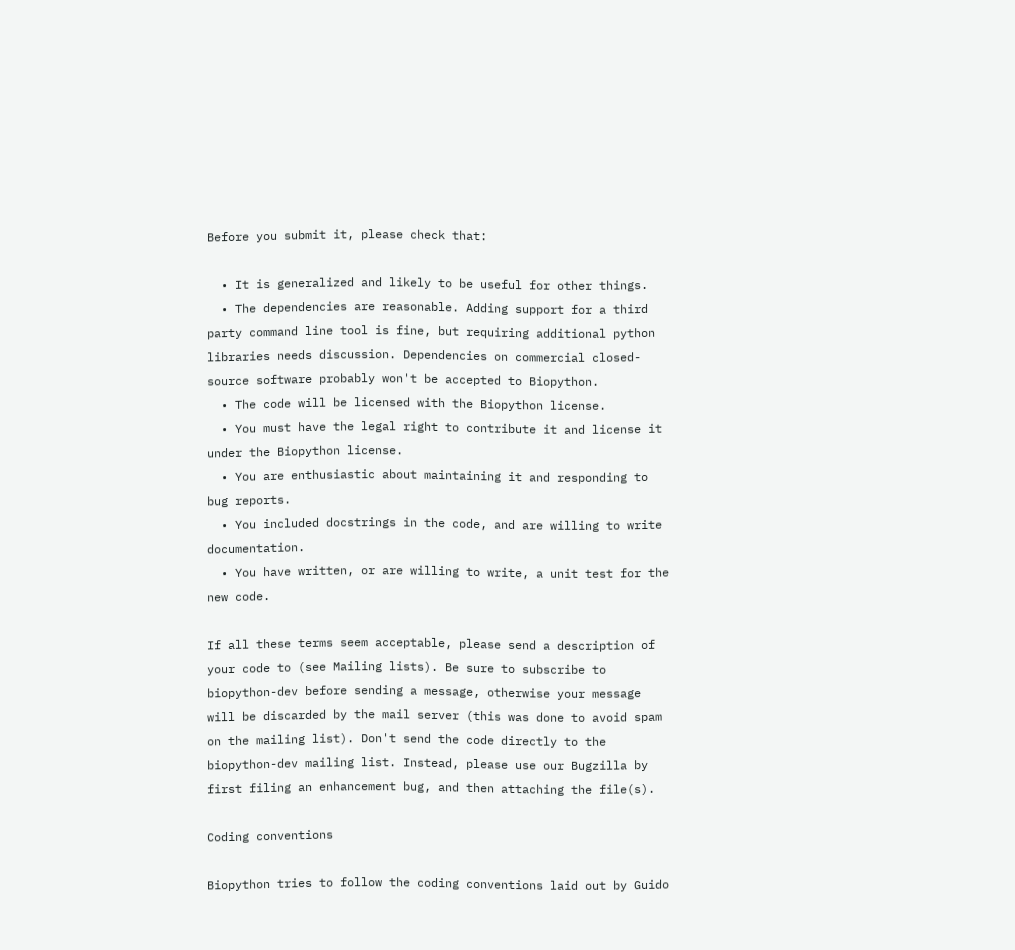Before you submit it, please check that:

  • It is generalized and likely to be useful for other things.
  • The dependencies are reasonable. Adding support for a third party command line tool is fine, but requiring additional python libraries needs discussion. Dependencies on commercial closed-source software probably won't be accepted to Biopython.
  • The code will be licensed with the Biopython license.
  • You must have the legal right to contribute it and license it under the Biopython license.
  • You are enthusiastic about maintaining it and responding to bug reports.
  • You included docstrings in the code, and are willing to write documentation.
  • You have written, or are willing to write, a unit test for the new code.

If all these terms seem acceptable, please send a description of your code to (see Mailing lists). Be sure to subscribe to biopython-dev before sending a message, otherwise your message will be discarded by the mail server (this was done to avoid spam on the mailing list). Don't send the code directly to the biopython-dev mailing list. Instead, please use our Bugzilla by first filing an enhancement bug, and then attaching the file(s).

Coding conventions

Biopython tries to follow the coding conventions laid out by Guido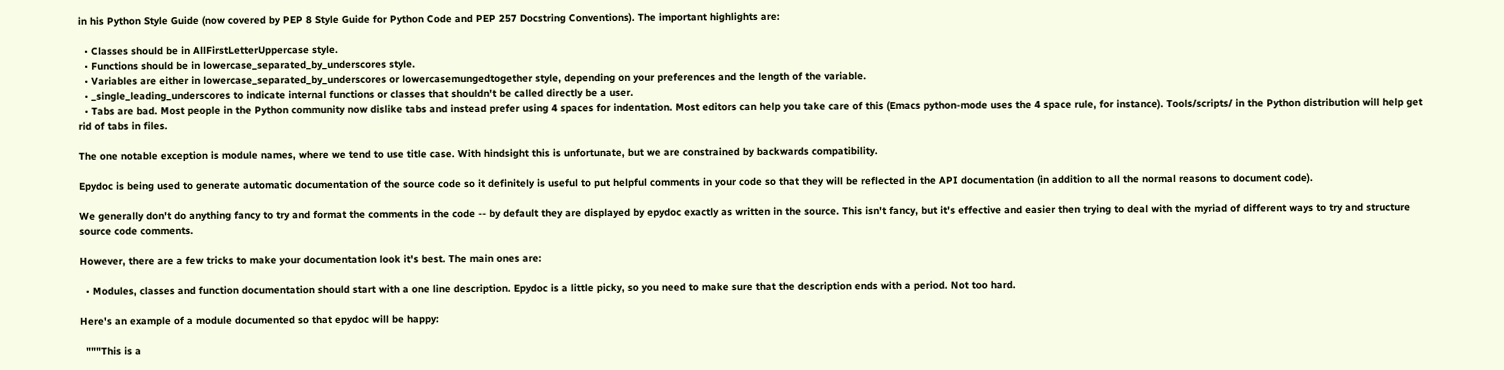in his Python Style Guide (now covered by PEP 8 Style Guide for Python Code and PEP 257 Docstring Conventions). The important highlights are:

  • Classes should be in AllFirstLetterUppercase style.
  • Functions should be in lowercase_separated_by_underscores style.
  • Variables are either in lowercase_separated_by_underscores or lowercasemungedtogether style, depending on your preferences and the length of the variable.
  • _single_leading_underscores to indicate internal functions or classes that shouldn't be called directly be a user.
  • Tabs are bad. Most people in the Python community now dislike tabs and instead prefer using 4 spaces for indentation. Most editors can help you take care of this (Emacs python-mode uses the 4 space rule, for instance). Tools/scripts/ in the Python distribution will help get rid of tabs in files.

The one notable exception is module names, where we tend to use title case. With hindsight this is unfortunate, but we are constrained by backwards compatibility.

Epydoc is being used to generate automatic documentation of the source code so it definitely is useful to put helpful comments in your code so that they will be reflected in the API documentation (in addition to all the normal reasons to document code).

We generally don't do anything fancy to try and format the comments in the code -- by default they are displayed by epydoc exactly as written in the source. This isn't fancy, but it's effective and easier then trying to deal with the myriad of different ways to try and structure source code comments.

However, there are a few tricks to make your documentation look it's best. The main ones are:

  • Modules, classes and function documentation should start with a one line description. Epydoc is a little picky, so you need to make sure that the description ends with a period. Not too hard.

Here's an example of a module documented so that epydoc will be happy:

  """This is a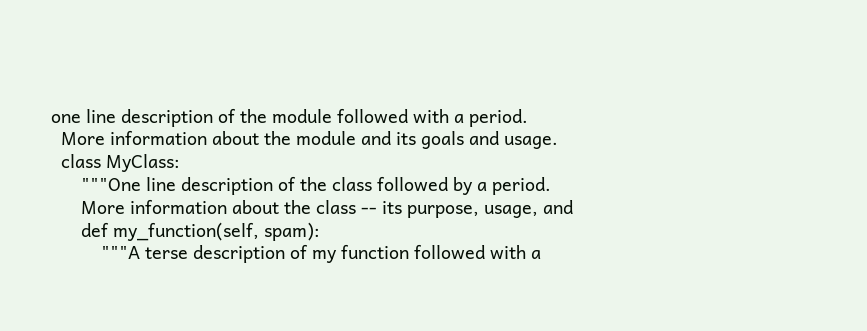one line description of the module followed with a period.
  More information about the module and its goals and usage.
  class MyClass:
      """One line description of the class followed by a period.
      More information about the class -- its purpose, usage, and
      def my_function(self, spam):
          """A terse description of my function followed with a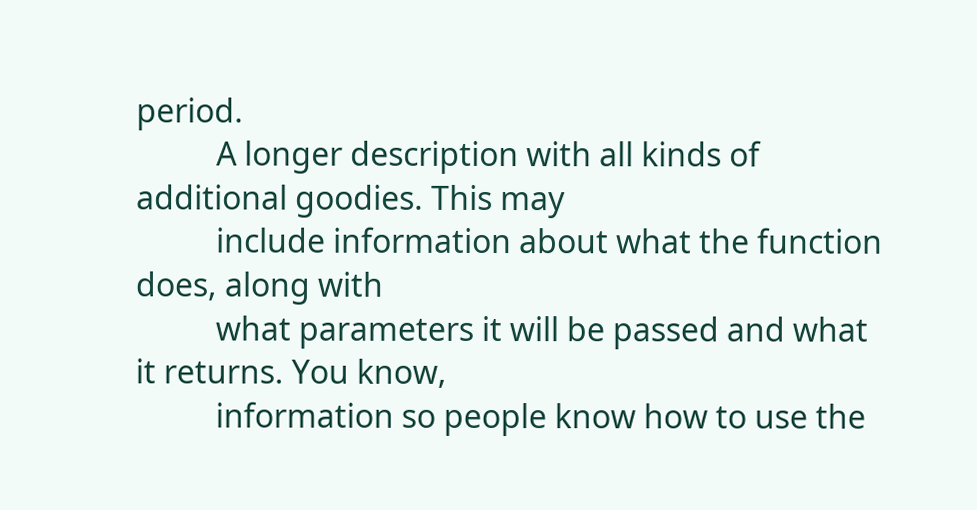period.
          A longer description with all kinds of additional goodies. This may
          include information about what the function does, along with
          what parameters it will be passed and what it returns. You know,
          information so people know how to use the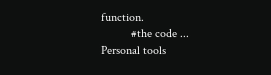function.
          #the code ...
Personal tools